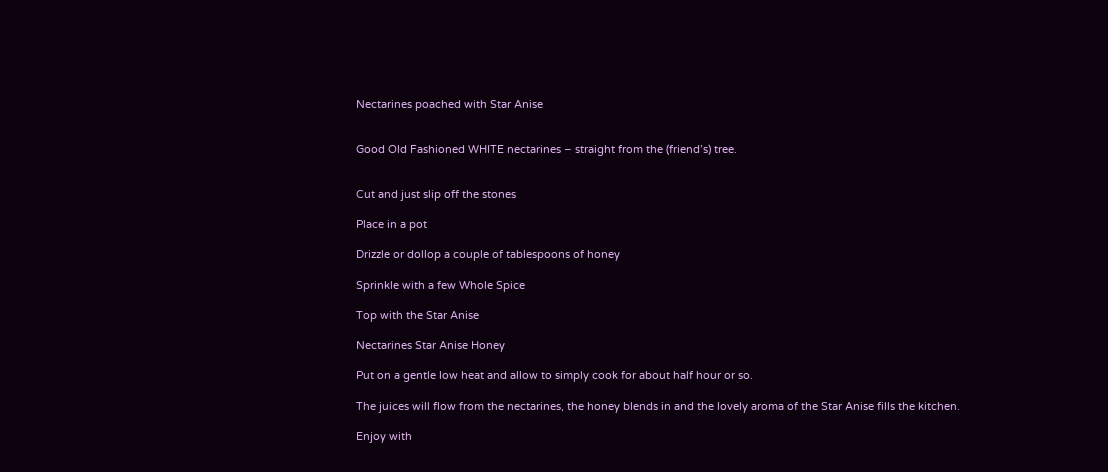Nectarines poached with Star Anise


Good Old Fashioned WHITE nectarines – straight from the (friend’s) tree.


Cut and just slip off the stones

Place in a pot

Drizzle or dollop a couple of tablespoons of honey

Sprinkle with a few Whole Spice

Top with the Star Anise

Nectarines Star Anise Honey

Put on a gentle low heat and allow to simply cook for about half hour or so.

The juices will flow from the nectarines, the honey blends in and the lovely aroma of the Star Anise fills the kitchen.

Enjoy with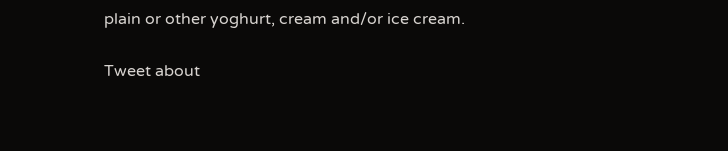plain or other yoghurt, cream and/or ice cream.

Tweet about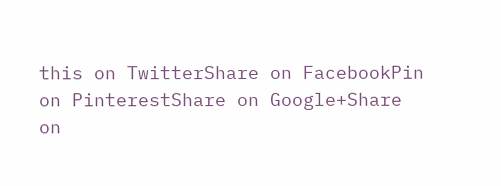this on TwitterShare on FacebookPin on PinterestShare on Google+Share on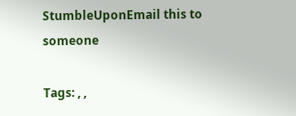StumbleUponEmail this to someone

Tags: , ,